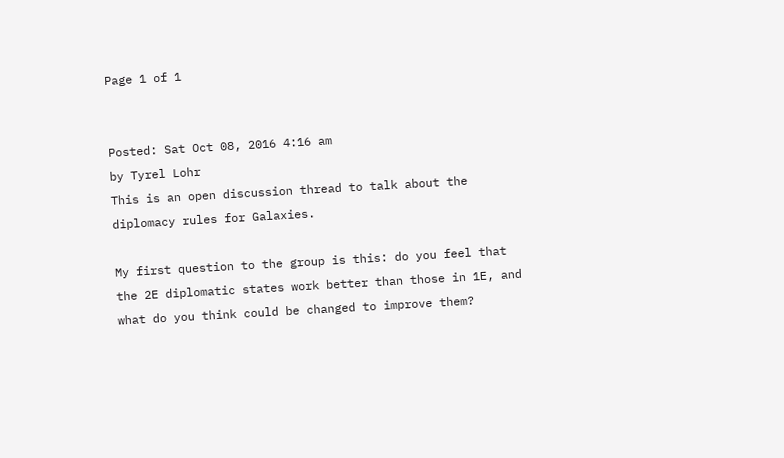Page 1 of 1


Posted: Sat Oct 08, 2016 4:16 am
by Tyrel Lohr
This is an open discussion thread to talk about the diplomacy rules for Galaxies.

My first question to the group is this: do you feel that the 2E diplomatic states work better than those in 1E, and what do you think could be changed to improve them?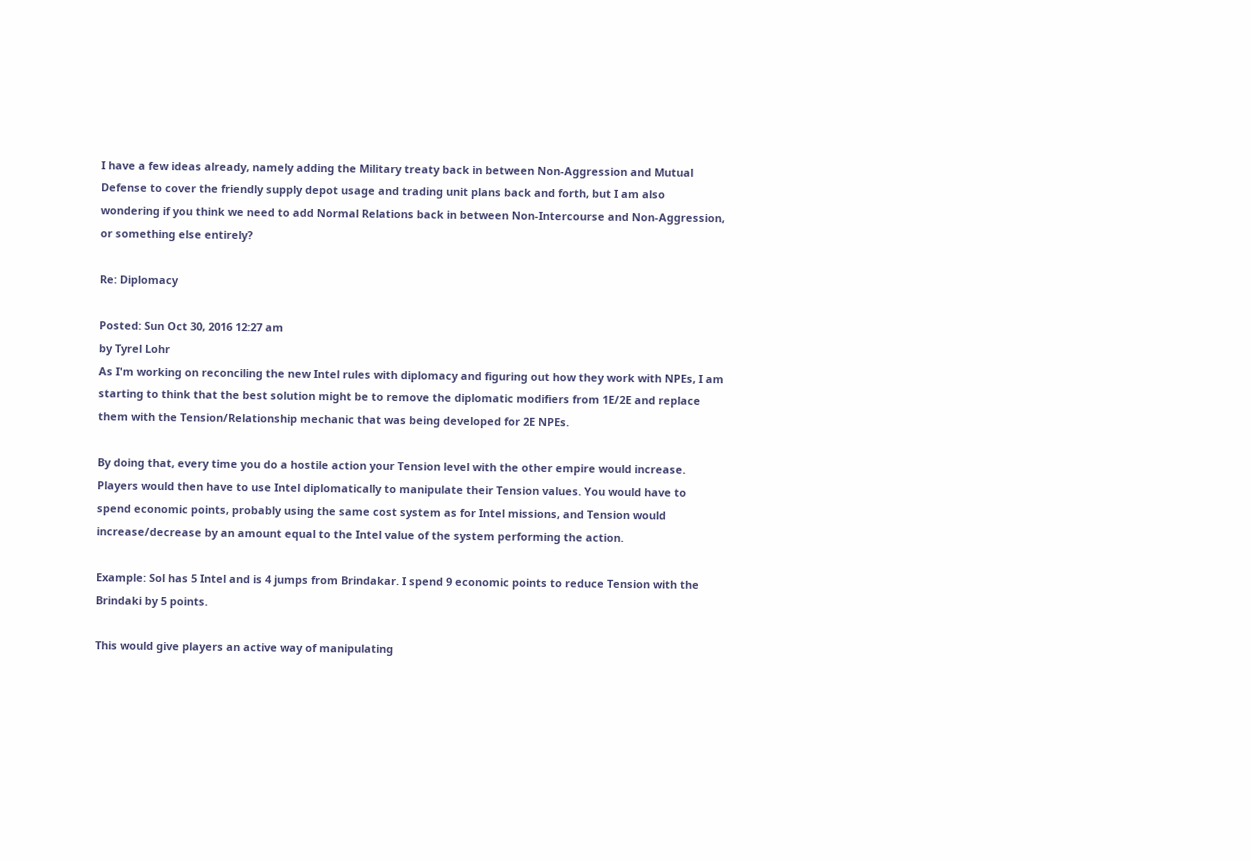I have a few ideas already, namely adding the Military treaty back in between Non-Aggression and Mutual Defense to cover the friendly supply depot usage and trading unit plans back and forth, but I am also wondering if you think we need to add Normal Relations back in between Non-Intercourse and Non-Aggression, or something else entirely?

Re: Diplomacy

Posted: Sun Oct 30, 2016 12:27 am
by Tyrel Lohr
As I'm working on reconciling the new Intel rules with diplomacy and figuring out how they work with NPEs, I am starting to think that the best solution might be to remove the diplomatic modifiers from 1E/2E and replace them with the Tension/Relationship mechanic that was being developed for 2E NPEs.

By doing that, every time you do a hostile action your Tension level with the other empire would increase. Players would then have to use Intel diplomatically to manipulate their Tension values. You would have to spend economic points, probably using the same cost system as for Intel missions, and Tension would increase/decrease by an amount equal to the Intel value of the system performing the action.

Example: Sol has 5 Intel and is 4 jumps from Brindakar. I spend 9 economic points to reduce Tension with the Brindaki by 5 points.

This would give players an active way of manipulating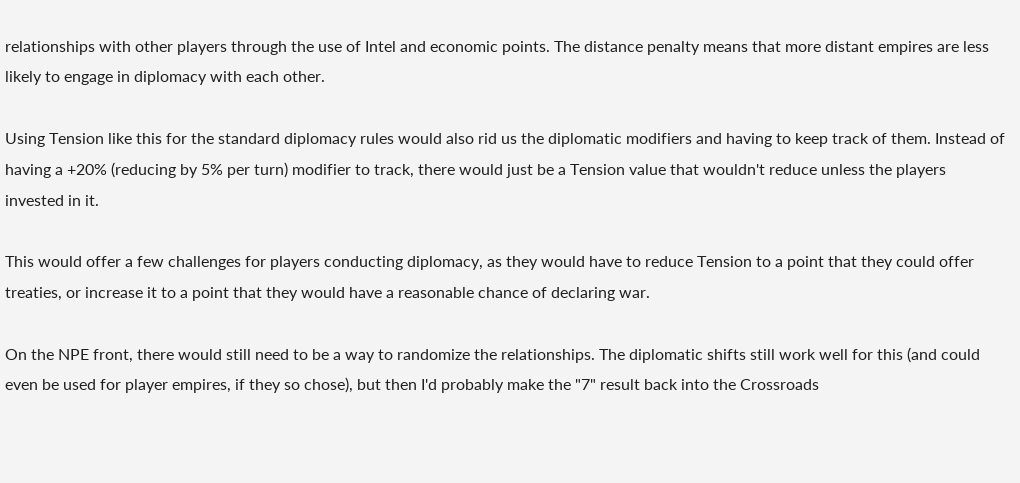relationships with other players through the use of Intel and economic points. The distance penalty means that more distant empires are less likely to engage in diplomacy with each other.

Using Tension like this for the standard diplomacy rules would also rid us the diplomatic modifiers and having to keep track of them. Instead of having a +20% (reducing by 5% per turn) modifier to track, there would just be a Tension value that wouldn't reduce unless the players invested in it.

This would offer a few challenges for players conducting diplomacy, as they would have to reduce Tension to a point that they could offer treaties, or increase it to a point that they would have a reasonable chance of declaring war.

On the NPE front, there would still need to be a way to randomize the relationships. The diplomatic shifts still work well for this (and could even be used for player empires, if they so chose), but then I'd probably make the "7" result back into the Crossroads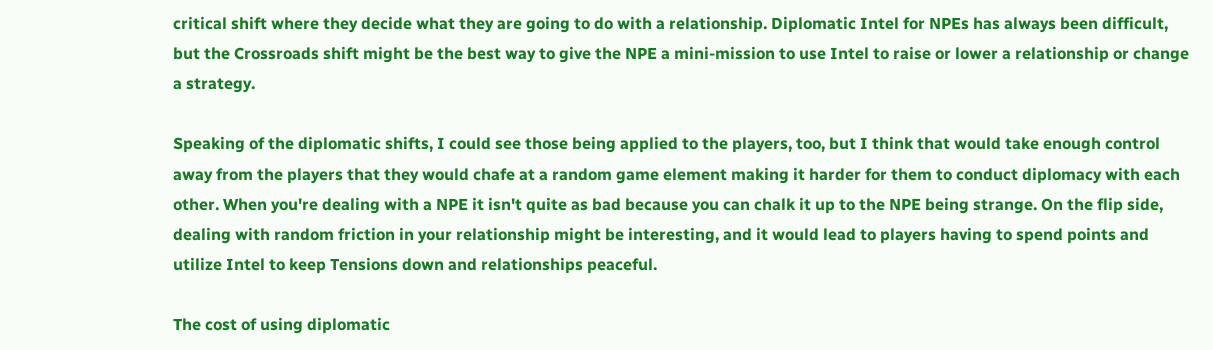critical shift where they decide what they are going to do with a relationship. Diplomatic Intel for NPEs has always been difficult, but the Crossroads shift might be the best way to give the NPE a mini-mission to use Intel to raise or lower a relationship or change a strategy.

Speaking of the diplomatic shifts, I could see those being applied to the players, too, but I think that would take enough control away from the players that they would chafe at a random game element making it harder for them to conduct diplomacy with each other. When you're dealing with a NPE it isn't quite as bad because you can chalk it up to the NPE being strange. On the flip side, dealing with random friction in your relationship might be interesting, and it would lead to players having to spend points and utilize Intel to keep Tensions down and relationships peaceful.

The cost of using diplomatic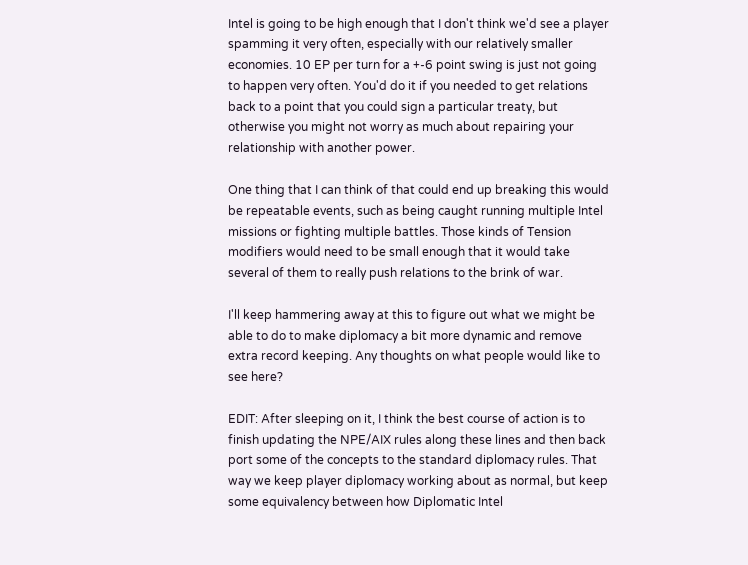Intel is going to be high enough that I don't think we'd see a player spamming it very often, especially with our relatively smaller economies. 10 EP per turn for a +-6 point swing is just not going to happen very often. You'd do it if you needed to get relations back to a point that you could sign a particular treaty, but otherwise you might not worry as much about repairing your relationship with another power.

One thing that I can think of that could end up breaking this would be repeatable events, such as being caught running multiple Intel missions or fighting multiple battles. Those kinds of Tension modifiers would need to be small enough that it would take several of them to really push relations to the brink of war.

I'll keep hammering away at this to figure out what we might be able to do to make diplomacy a bit more dynamic and remove extra record keeping. Any thoughts on what people would like to see here?

EDIT: After sleeping on it, I think the best course of action is to finish updating the NPE/AIX rules along these lines and then back port some of the concepts to the standard diplomacy rules. That way we keep player diplomacy working about as normal, but keep some equivalency between how Diplomatic Intel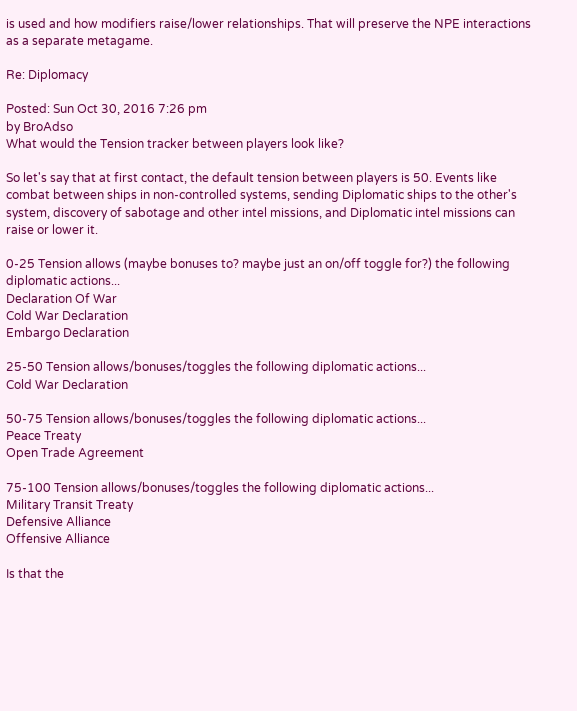is used and how modifiers raise/lower relationships. That will preserve the NPE interactions as a separate metagame.

Re: Diplomacy

Posted: Sun Oct 30, 2016 7:26 pm
by BroAdso
What would the Tension tracker between players look like?

So let's say that at first contact, the default tension between players is 50. Events like combat between ships in non-controlled systems, sending Diplomatic ships to the other's system, discovery of sabotage and other intel missions, and Diplomatic intel missions can raise or lower it.

0-25 Tension allows (maybe bonuses to? maybe just an on/off toggle for?) the following diplomatic actions...
Declaration Of War
Cold War Declaration
Embargo Declaration

25-50 Tension allows/bonuses/toggles the following diplomatic actions...
Cold War Declaration

50-75 Tension allows/bonuses/toggles the following diplomatic actions...
Peace Treaty
Open Trade Agreement

75-100 Tension allows/bonuses/toggles the following diplomatic actions...
Military Transit Treaty
Defensive Alliance
Offensive Alliance

Is that the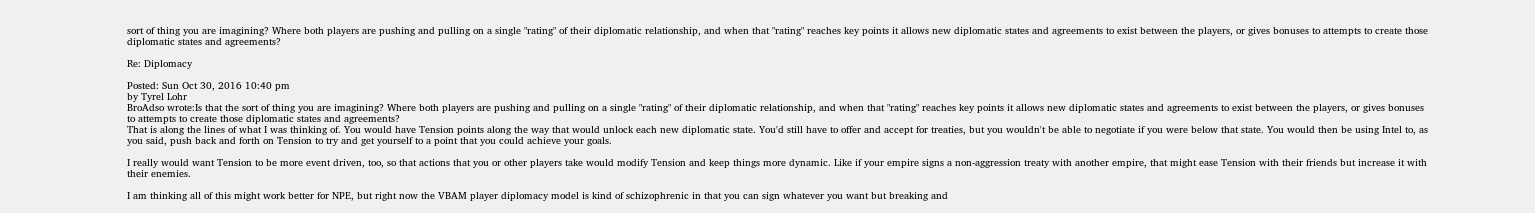sort of thing you are imagining? Where both players are pushing and pulling on a single "rating" of their diplomatic relationship, and when that "rating" reaches key points it allows new diplomatic states and agreements to exist between the players, or gives bonuses to attempts to create those diplomatic states and agreements?

Re: Diplomacy

Posted: Sun Oct 30, 2016 10:40 pm
by Tyrel Lohr
BroAdso wrote:Is that the sort of thing you are imagining? Where both players are pushing and pulling on a single "rating" of their diplomatic relationship, and when that "rating" reaches key points it allows new diplomatic states and agreements to exist between the players, or gives bonuses to attempts to create those diplomatic states and agreements?
That is along the lines of what I was thinking of. You would have Tension points along the way that would unlock each new diplomatic state. You'd still have to offer and accept for treaties, but you wouldn't be able to negotiate if you were below that state. You would then be using Intel to, as you said, push back and forth on Tension to try and get yourself to a point that you could achieve your goals.

I really would want Tension to be more event driven, too, so that actions that you or other players take would modify Tension and keep things more dynamic. Like if your empire signs a non-aggression treaty with another empire, that might ease Tension with their friends but increase it with their enemies.

I am thinking all of this might work better for NPE, but right now the VBAM player diplomacy model is kind of schizophrenic in that you can sign whatever you want but breaking and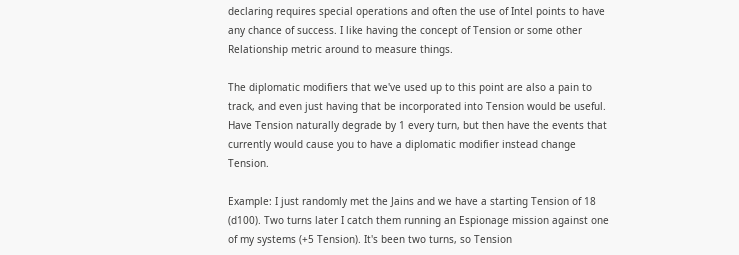declaring requires special operations and often the use of Intel points to have any chance of success. I like having the concept of Tension or some other Relationship metric around to measure things.

The diplomatic modifiers that we've used up to this point are also a pain to track, and even just having that be incorporated into Tension would be useful. Have Tension naturally degrade by 1 every turn, but then have the events that currently would cause you to have a diplomatic modifier instead change Tension.

Example: I just randomly met the Jains and we have a starting Tension of 18 (d100). Two turns later I catch them running an Espionage mission against one of my systems (+5 Tension). It's been two turns, so Tension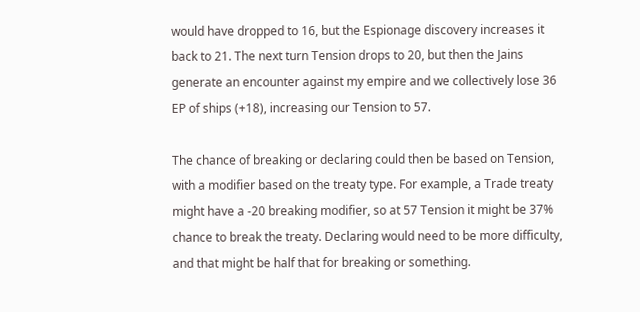would have dropped to 16, but the Espionage discovery increases it back to 21. The next turn Tension drops to 20, but then the Jains generate an encounter against my empire and we collectively lose 36 EP of ships (+18), increasing our Tension to 57.

The chance of breaking or declaring could then be based on Tension, with a modifier based on the treaty type. For example, a Trade treaty might have a -20 breaking modifier, so at 57 Tension it might be 37% chance to break the treaty. Declaring would need to be more difficulty, and that might be half that for breaking or something.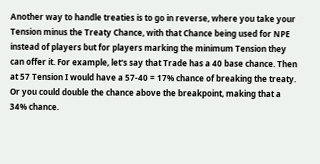Another way to handle treaties is to go in reverse, where you take your Tension minus the Treaty Chance, with that Chance being used for NPE instead of players but for players marking the minimum Tension they can offer it. For example, let's say that Trade has a 40 base chance. Then at 57 Tension I would have a 57-40 = 17% chance of breaking the treaty. Or you could double the chance above the breakpoint, making that a 34% chance.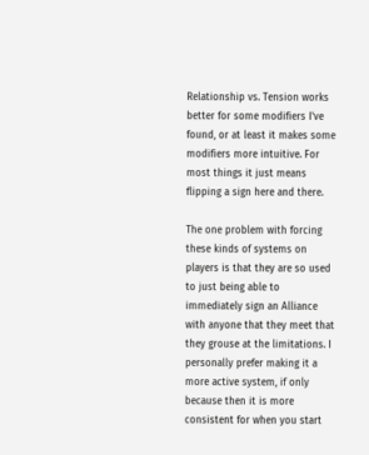Relationship vs. Tension works better for some modifiers I've found, or at least it makes some modifiers more intuitive. For most things it just means flipping a sign here and there.

The one problem with forcing these kinds of systems on players is that they are so used to just being able to immediately sign an Alliance with anyone that they meet that they grouse at the limitations. I personally prefer making it a more active system, if only because then it is more consistent for when you start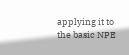applying it to the basic NPE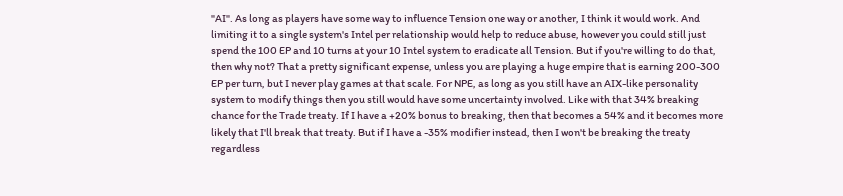"AI". As long as players have some way to influence Tension one way or another, I think it would work. And limiting it to a single system's Intel per relationship would help to reduce abuse, however you could still just spend the 100 EP and 10 turns at your 10 Intel system to eradicate all Tension. But if you're willing to do that, then why not? That a pretty significant expense, unless you are playing a huge empire that is earning 200-300 EP per turn, but I never play games at that scale. For NPE, as long as you still have an AIX-like personality system to modify things then you still would have some uncertainty involved. Like with that 34% breaking chance for the Trade treaty. If I have a +20% bonus to breaking, then that becomes a 54% and it becomes more likely that I'll break that treaty. But if I have a -35% modifier instead, then I won't be breaking the treaty regardless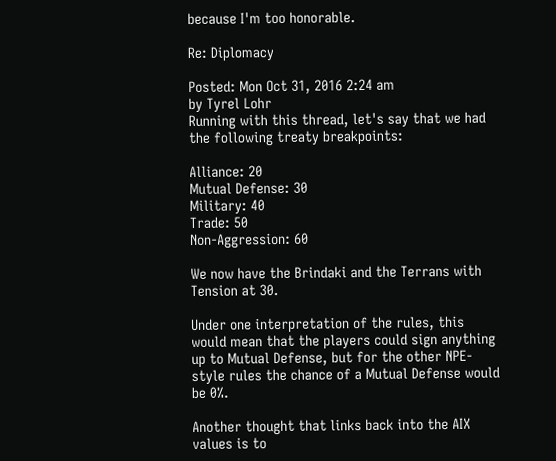because I'm too honorable.

Re: Diplomacy

Posted: Mon Oct 31, 2016 2:24 am
by Tyrel Lohr
Running with this thread, let's say that we had the following treaty breakpoints:

Alliance: 20
Mutual Defense: 30
Military: 40
Trade: 50
Non-Aggression: 60

We now have the Brindaki and the Terrans with Tension at 30.

Under one interpretation of the rules, this would mean that the players could sign anything up to Mutual Defense, but for the other NPE-style rules the chance of a Mutual Defense would be 0%.

Another thought that links back into the AIX values is to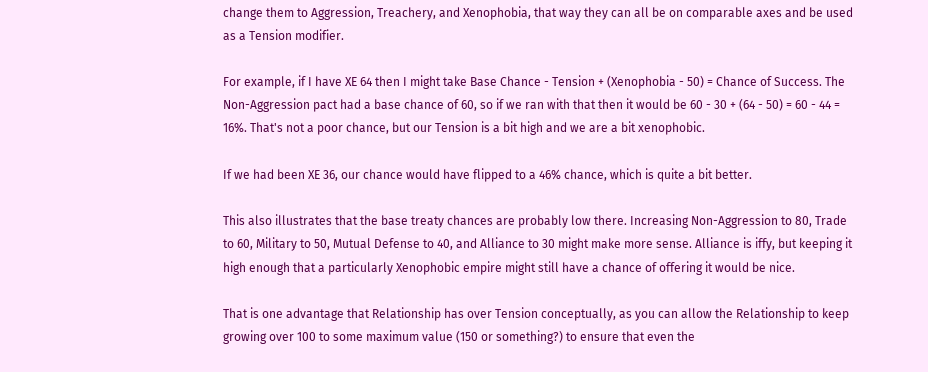change them to Aggression, Treachery, and Xenophobia, that way they can all be on comparable axes and be used as a Tension modifier.

For example, if I have XE 64 then I might take Base Chance - Tension + (Xenophobia - 50) = Chance of Success. The Non-Aggression pact had a base chance of 60, so if we ran with that then it would be 60 - 30 + (64 - 50) = 60 - 44 = 16%. That's not a poor chance, but our Tension is a bit high and we are a bit xenophobic.

If we had been XE 36, our chance would have flipped to a 46% chance, which is quite a bit better.

This also illustrates that the base treaty chances are probably low there. Increasing Non-Aggression to 80, Trade to 60, Military to 50, Mutual Defense to 40, and Alliance to 30 might make more sense. Alliance is iffy, but keeping it high enough that a particularly Xenophobic empire might still have a chance of offering it would be nice.

That is one advantage that Relationship has over Tension conceptually, as you can allow the Relationship to keep growing over 100 to some maximum value (150 or something?) to ensure that even the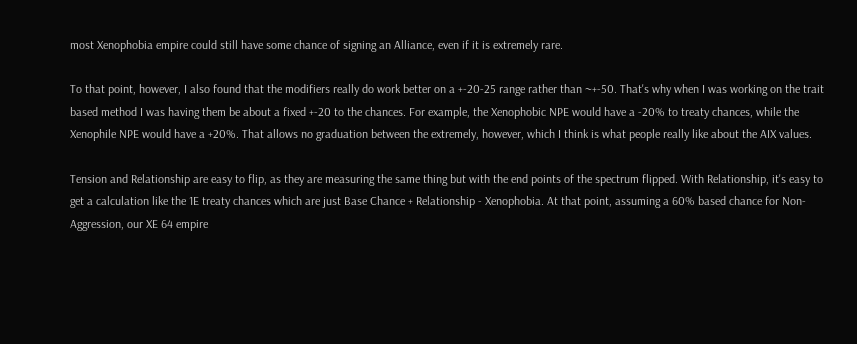most Xenophobia empire could still have some chance of signing an Alliance, even if it is extremely rare.

To that point, however, I also found that the modifiers really do work better on a +-20-25 range rather than ~+-50. That's why when I was working on the trait based method I was having them be about a fixed +-20 to the chances. For example, the Xenophobic NPE would have a -20% to treaty chances, while the Xenophile NPE would have a +20%. That allows no graduation between the extremely, however, which I think is what people really like about the AIX values.

Tension and Relationship are easy to flip, as they are measuring the same thing but with the end points of the spectrum flipped. With Relationship, it's easy to get a calculation like the 1E treaty chances which are just Base Chance + Relationship - Xenophobia. At that point, assuming a 60% based chance for Non-Aggression, our XE 64 empire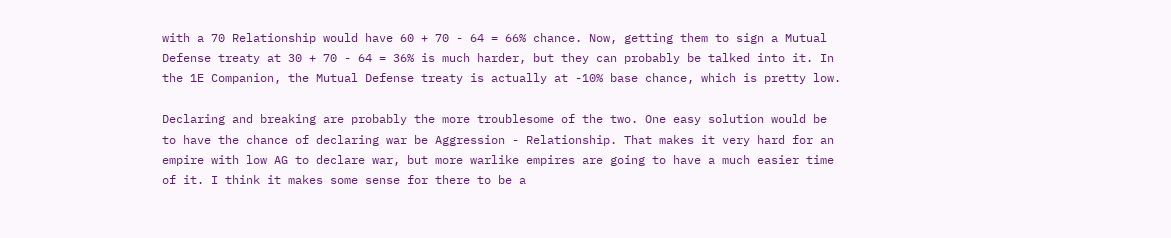with a 70 Relationship would have 60 + 70 - 64 = 66% chance. Now, getting them to sign a Mutual Defense treaty at 30 + 70 - 64 = 36% is much harder, but they can probably be talked into it. In the 1E Companion, the Mutual Defense treaty is actually at -10% base chance, which is pretty low.

Declaring and breaking are probably the more troublesome of the two. One easy solution would be to have the chance of declaring war be Aggression - Relationship. That makes it very hard for an empire with low AG to declare war, but more warlike empires are going to have a much easier time of it. I think it makes some sense for there to be a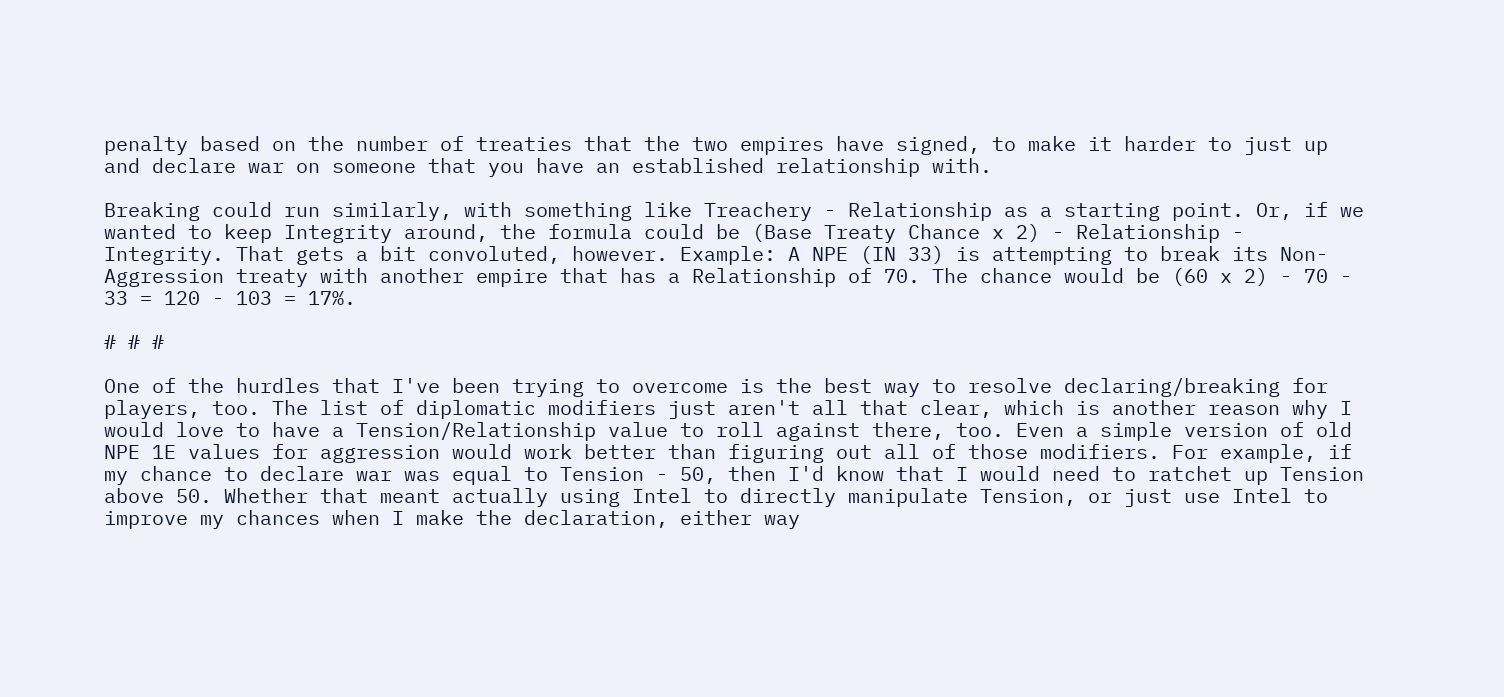penalty based on the number of treaties that the two empires have signed, to make it harder to just up and declare war on someone that you have an established relationship with.

Breaking could run similarly, with something like Treachery - Relationship as a starting point. Or, if we wanted to keep Integrity around, the formula could be (Base Treaty Chance x 2) - Relationship - Integrity. That gets a bit convoluted, however. Example: A NPE (IN 33) is attempting to break its Non-Aggression treaty with another empire that has a Relationship of 70. The chance would be (60 x 2) - 70 - 33 = 120 - 103 = 17%.

# # #

One of the hurdles that I've been trying to overcome is the best way to resolve declaring/breaking for players, too. The list of diplomatic modifiers just aren't all that clear, which is another reason why I would love to have a Tension/Relationship value to roll against there, too. Even a simple version of old NPE 1E values for aggression would work better than figuring out all of those modifiers. For example, if my chance to declare war was equal to Tension - 50, then I'd know that I would need to ratchet up Tension above 50. Whether that meant actually using Intel to directly manipulate Tension, or just use Intel to improve my chances when I make the declaration, either way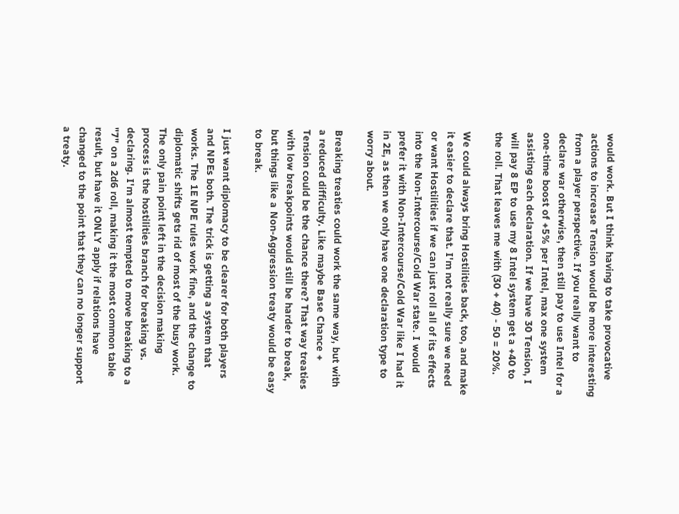would work. But I think having to take provocative actions to increase Tension would be more interesting from a player perspective. If you really want to declare war otherwise, then still pay to use Intel for a one-time boost of +5% per Intel, max one system assisting each declaration. If we have 30 Tension, I will pay 8 EP to use my 8 Intel system get a +40 to the roll. That leaves me with (30 + 40) - 50 = 20%.

We could always bring Hostilities back, too, and make it easier to declare that. I'm not really sure we need or want Hostilities if we can just roll all of its effects into the Non-Intercourse/Cold War state. I would prefer it with Non-Intercourse/Cold War like I had it in 2E, as then we only have one declaration type to worry about.

Breaking treaties could work the same way, but with a reduced difficulty. Like maybe Base Chance + Tension could be the chance there? That way treaties with low breakpoints would still be harder to break, but things like a Non-Aggression treaty would be easy to break.

I just want diplomacy to be clearer for both players and NPEs both. The trick is getting a system that works. The 1E NPE rules work fine, and the change to diplomatic shifts gets rid of most of the busy work. The only pain point left in the decision making process is the hostilities branch for breaking vs. declaring. I'm almost tempted to move breaking to a "7" on a 2d6 roll, making it the most common table result, but have it ONLY apply if relations have changed to the point that they can no longer support a treaty.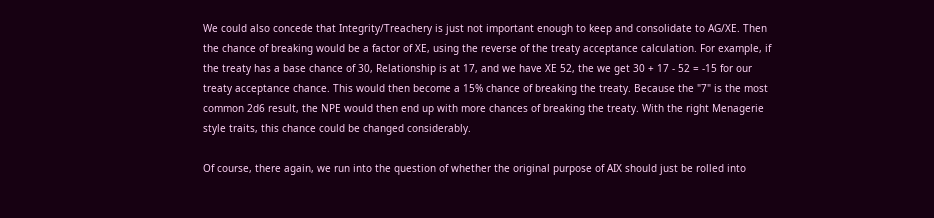We could also concede that Integrity/Treachery is just not important enough to keep and consolidate to AG/XE. Then the chance of breaking would be a factor of XE, using the reverse of the treaty acceptance calculation. For example, if the treaty has a base chance of 30, Relationship is at 17, and we have XE 52, the we get 30 + 17 - 52 = -15 for our treaty acceptance chance. This would then become a 15% chance of breaking the treaty. Because the "7" is the most common 2d6 result, the NPE would then end up with more chances of breaking the treaty. With the right Menagerie style traits, this chance could be changed considerably.

Of course, there again, we run into the question of whether the original purpose of AIX should just be rolled into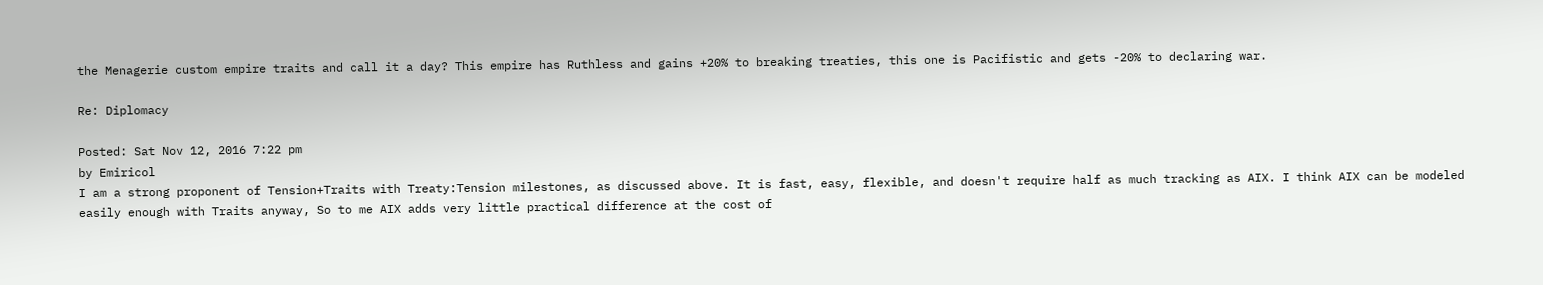the Menagerie custom empire traits and call it a day? This empire has Ruthless and gains +20% to breaking treaties, this one is Pacifistic and gets -20% to declaring war.

Re: Diplomacy

Posted: Sat Nov 12, 2016 7:22 pm
by Emiricol
I am a strong proponent of Tension+Traits with Treaty:Tension milestones, as discussed above. It is fast, easy, flexible, and doesn't require half as much tracking as AIX. I think AIX can be modeled easily enough with Traits anyway, So to me AIX adds very little practical difference at the cost of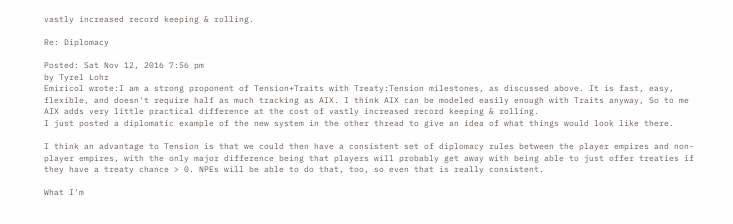vastly increased record keeping & rolling.

Re: Diplomacy

Posted: Sat Nov 12, 2016 7:56 pm
by Tyrel Lohr
Emiricol wrote:I am a strong proponent of Tension+Traits with Treaty:Tension milestones, as discussed above. It is fast, easy, flexible, and doesn't require half as much tracking as AIX. I think AIX can be modeled easily enough with Traits anyway, So to me AIX adds very little practical difference at the cost of vastly increased record keeping & rolling.
I just posted a diplomatic example of the new system in the other thread to give an idea of what things would look like there.

I think an advantage to Tension is that we could then have a consistent set of diplomacy rules between the player empires and non-player empires, with the only major difference being that players will probably get away with being able to just offer treaties if they have a treaty chance > 0. NPEs will be able to do that, too, so even that is really consistent.

What I'm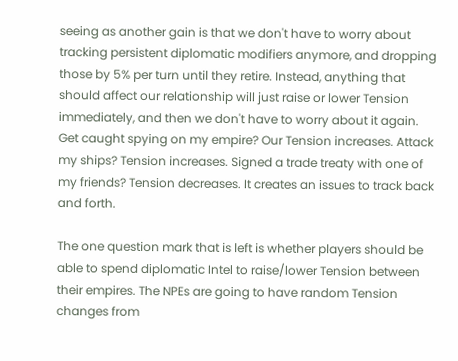seeing as another gain is that we don't have to worry about tracking persistent diplomatic modifiers anymore, and dropping those by 5% per turn until they retire. Instead, anything that should affect our relationship will just raise or lower Tension immediately, and then we don't have to worry about it again. Get caught spying on my empire? Our Tension increases. Attack my ships? Tension increases. Signed a trade treaty with one of my friends? Tension decreases. It creates an issues to track back and forth.

The one question mark that is left is whether players should be able to spend diplomatic Intel to raise/lower Tension between their empires. The NPEs are going to have random Tension changes from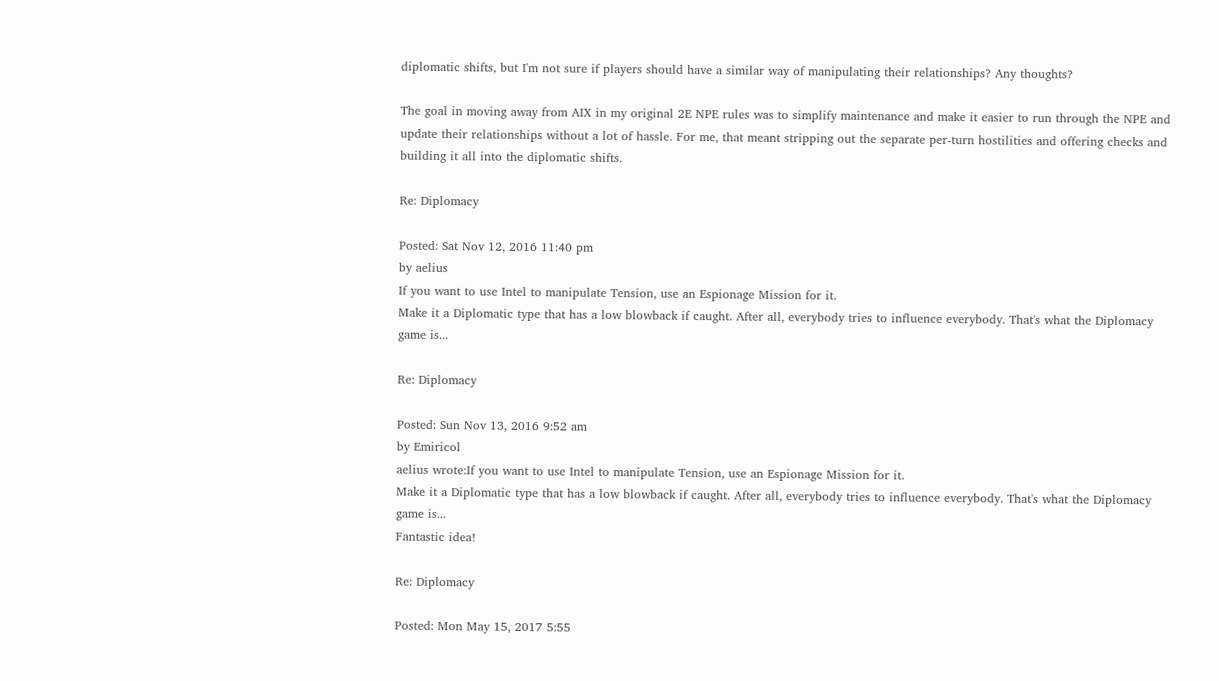diplomatic shifts, but I'm not sure if players should have a similar way of manipulating their relationships? Any thoughts?

The goal in moving away from AIX in my original 2E NPE rules was to simplify maintenance and make it easier to run through the NPE and update their relationships without a lot of hassle. For me, that meant stripping out the separate per-turn hostilities and offering checks and building it all into the diplomatic shifts.

Re: Diplomacy

Posted: Sat Nov 12, 2016 11:40 pm
by aelius
If you want to use Intel to manipulate Tension, use an Espionage Mission for it.
Make it a Diplomatic type that has a low blowback if caught. After all, everybody tries to influence everybody. That's what the Diplomacy game is...

Re: Diplomacy

Posted: Sun Nov 13, 2016 9:52 am
by Emiricol
aelius wrote:If you want to use Intel to manipulate Tension, use an Espionage Mission for it.
Make it a Diplomatic type that has a low blowback if caught. After all, everybody tries to influence everybody. That's what the Diplomacy game is...
Fantastic idea!

Re: Diplomacy

Posted: Mon May 15, 2017 5:55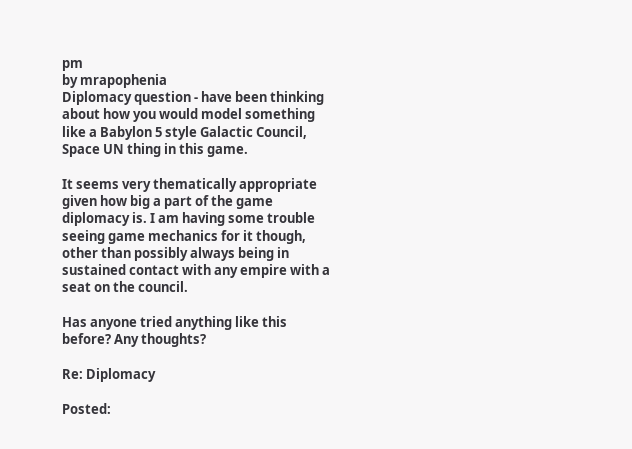pm
by mrapophenia
Diplomacy question - have been thinking about how you would model something like a Babylon 5 style Galactic Council, Space UN thing in this game.

It seems very thematically appropriate given how big a part of the game diplomacy is. I am having some trouble seeing game mechanics for it though, other than possibly always being in sustained contact with any empire with a seat on the council.

Has anyone tried anything like this before? Any thoughts?

Re: Diplomacy

Posted: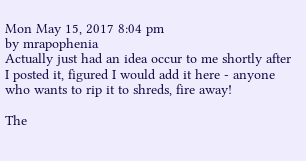Mon May 15, 2017 8:04 pm
by mrapophenia
Actually just had an idea occur to me shortly after I posted it, figured I would add it here - anyone who wants to rip it to shreds, fire away!

The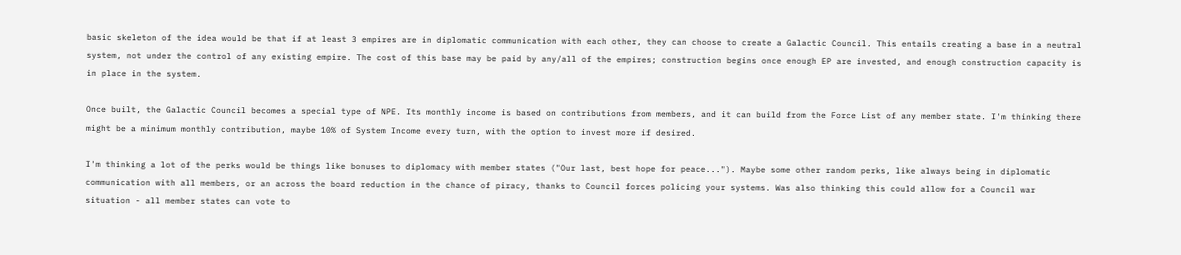basic skeleton of the idea would be that if at least 3 empires are in diplomatic communication with each other, they can choose to create a Galactic Council. This entails creating a base in a neutral system, not under the control of any existing empire. The cost of this base may be paid by any/all of the empires; construction begins once enough EP are invested, and enough construction capacity is in place in the system.

Once built, the Galactic Council becomes a special type of NPE. Its monthly income is based on contributions from members, and it can build from the Force List of any member state. I'm thinking there might be a minimum monthly contribution, maybe 10% of System Income every turn, with the option to invest more if desired.

I'm thinking a lot of the perks would be things like bonuses to diplomacy with member states ("Our last, best hope for peace..."). Maybe some other random perks, like always being in diplomatic communication with all members, or an across the board reduction in the chance of piracy, thanks to Council forces policing your systems. Was also thinking this could allow for a Council war situation - all member states can vote to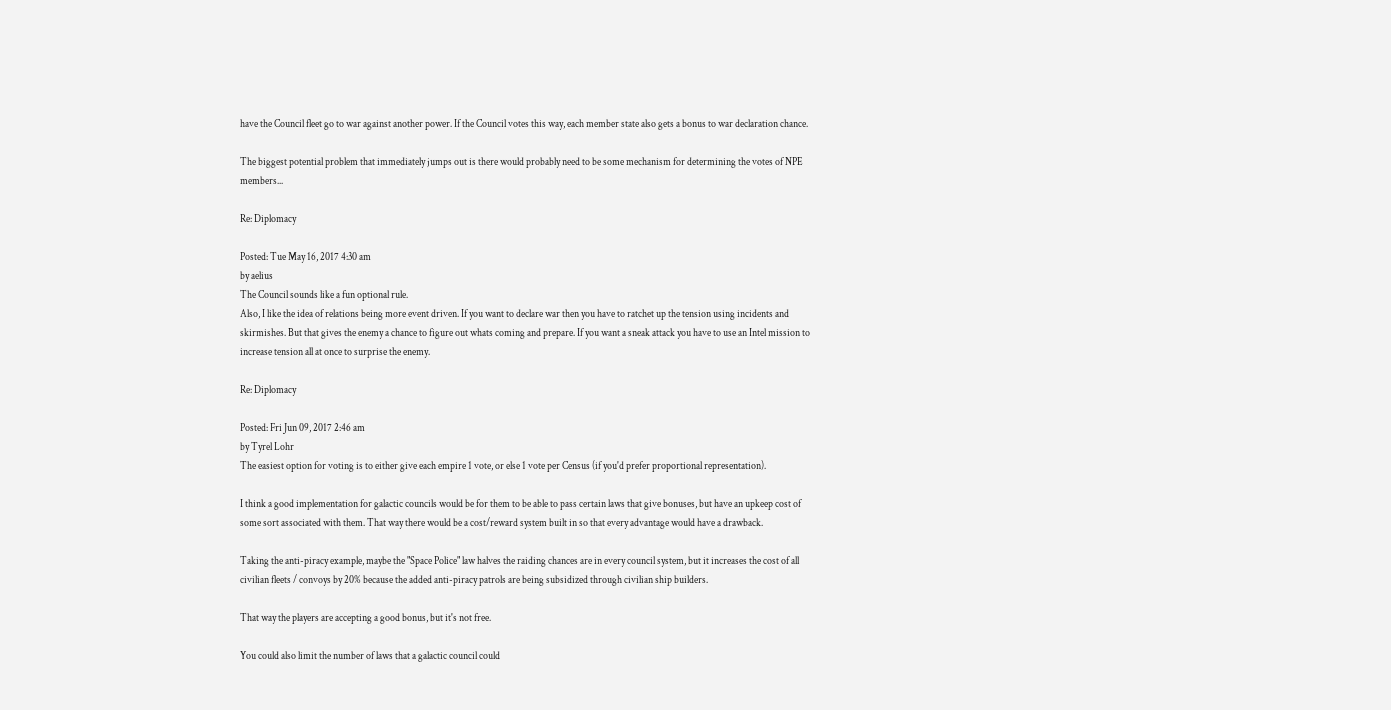have the Council fleet go to war against another power. If the Council votes this way, each member state also gets a bonus to war declaration chance.

The biggest potential problem that immediately jumps out is there would probably need to be some mechanism for determining the votes of NPE members...

Re: Diplomacy

Posted: Tue May 16, 2017 4:30 am
by aelius
The Council sounds like a fun optional rule.
Also, I like the idea of relations being more event driven. If you want to declare war then you have to ratchet up the tension using incidents and skirmishes. But that gives the enemy a chance to figure out whats coming and prepare. If you want a sneak attack you have to use an Intel mission to increase tension all at once to surprise the enemy.

Re: Diplomacy

Posted: Fri Jun 09, 2017 2:46 am
by Tyrel Lohr
The easiest option for voting is to either give each empire 1 vote, or else 1 vote per Census (if you'd prefer proportional representation).

I think a good implementation for galactic councils would be for them to be able to pass certain laws that give bonuses, but have an upkeep cost of some sort associated with them. That way there would be a cost/reward system built in so that every advantage would have a drawback.

Taking the anti-piracy example, maybe the "Space Police" law halves the raiding chances are in every council system, but it increases the cost of all civilian fleets / convoys by 20% because the added anti-piracy patrols are being subsidized through civilian ship builders.

That way the players are accepting a good bonus, but it's not free.

You could also limit the number of laws that a galactic council could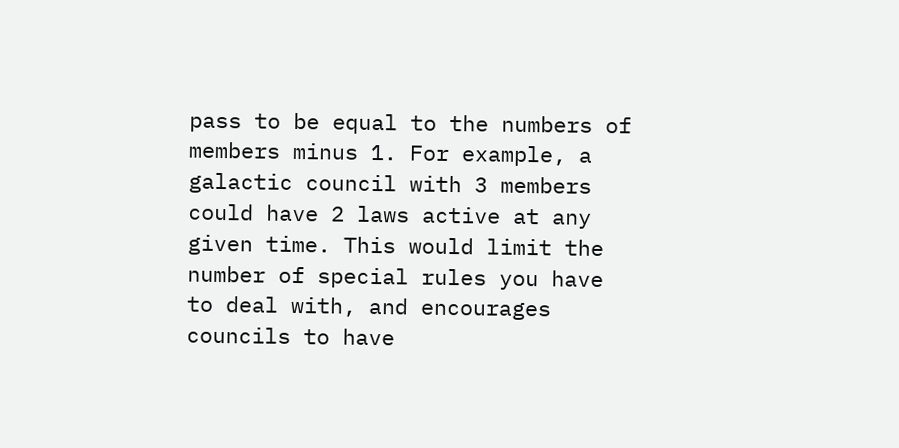pass to be equal to the numbers of members minus 1. For example, a galactic council with 3 members could have 2 laws active at any given time. This would limit the number of special rules you have to deal with, and encourages councils to have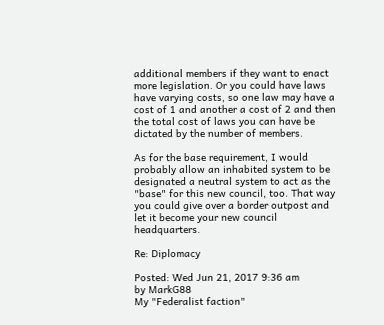additional members if they want to enact more legislation. Or you could have laws have varying costs, so one law may have a cost of 1 and another a cost of 2 and then the total cost of laws you can have be dictated by the number of members.

As for the base requirement, I would probably allow an inhabited system to be designated a neutral system to act as the "base" for this new council, too. That way you could give over a border outpost and let it become your new council headquarters.

Re: Diplomacy

Posted: Wed Jun 21, 2017 9:36 am
by MarkG88
My "Federalist faction"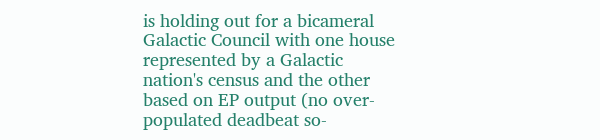is holding out for a bicameral Galactic Council with one house represented by a Galactic nation's census and the other based on EP output (no over-populated deadbeat so-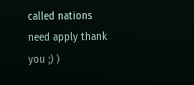called nations need apply thank you ;) )